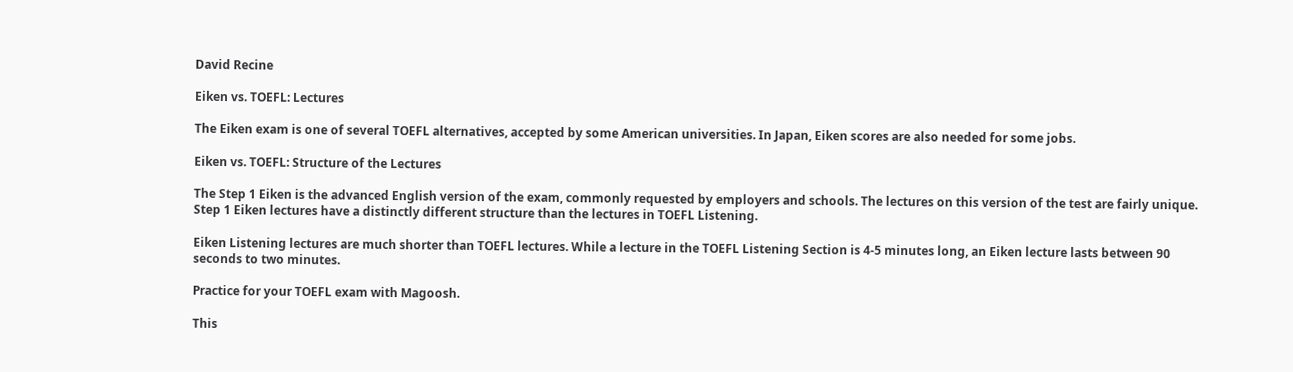David Recine

Eiken vs. TOEFL: Lectures

The Eiken exam is one of several TOEFL alternatives, accepted by some American universities. In Japan, Eiken scores are also needed for some jobs.

Eiken vs. TOEFL: Structure of the Lectures

The Step 1 Eiken is the advanced English version of the exam, commonly requested by employers and schools. The lectures on this version of the test are fairly unique. Step 1 Eiken lectures have a distinctly different structure than the lectures in TOEFL Listening.

Eiken Listening lectures are much shorter than TOEFL lectures. While a lecture in the TOEFL Listening Section is 4-5 minutes long, an Eiken lecture lasts between 90 seconds to two minutes.

Practice for your TOEFL exam with Magoosh.

This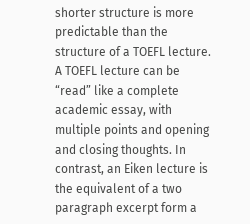shorter structure is more predictable than the structure of a TOEFL lecture. A TOEFL lecture can be “read” like a complete academic essay, with multiple points and opening and closing thoughts. In contrast, an Eiken lecture is the equivalent of a two paragraph excerpt form a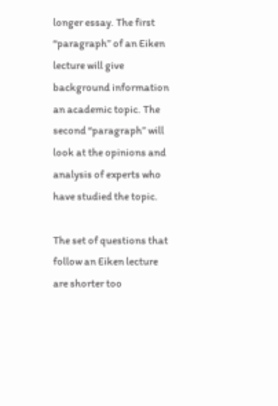longer essay. The first “paragraph” of an Eiken lecture will give background information an academic topic. The second “paragraph” will look at the opinions and analysis of experts who have studied the topic.

The set of questions that follow an Eiken lecture are shorter too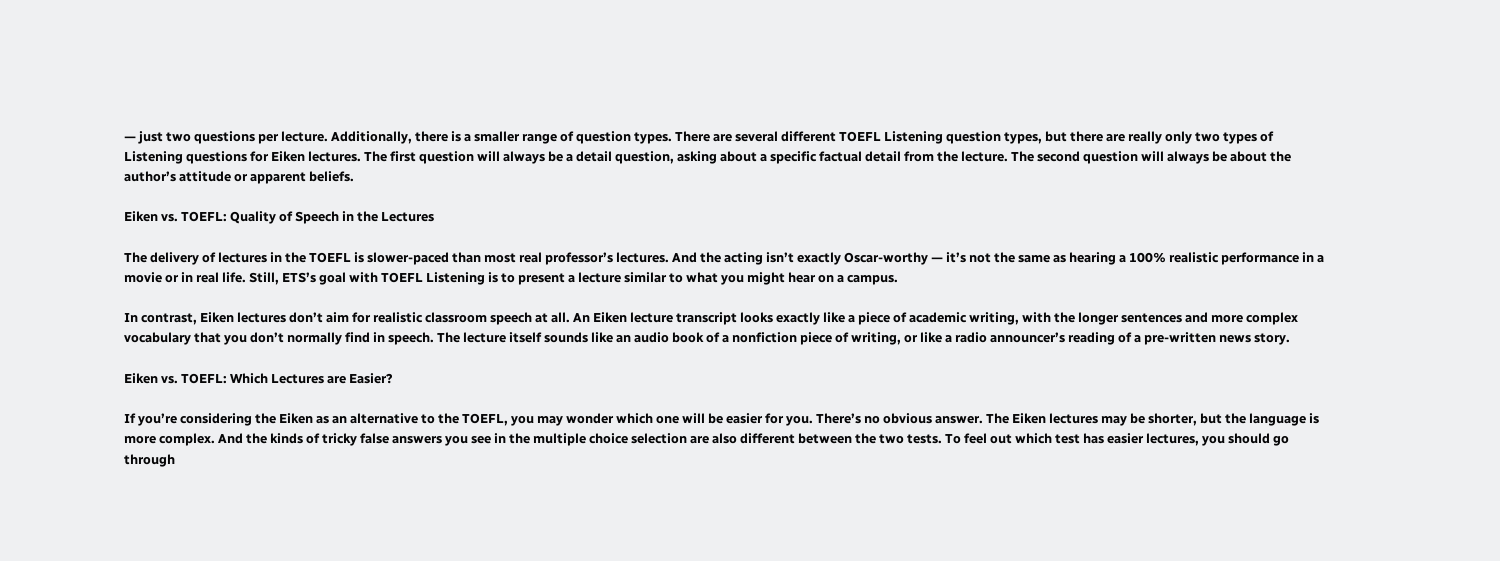— just two questions per lecture. Additionally, there is a smaller range of question types. There are several different TOEFL Listening question types, but there are really only two types of Listening questions for Eiken lectures. The first question will always be a detail question, asking about a specific factual detail from the lecture. The second question will always be about the author’s attitude or apparent beliefs.

Eiken vs. TOEFL: Quality of Speech in the Lectures

The delivery of lectures in the TOEFL is slower-paced than most real professor’s lectures. And the acting isn’t exactly Oscar-worthy — it’s not the same as hearing a 100% realistic performance in a movie or in real life. Still, ETS’s goal with TOEFL Listening is to present a lecture similar to what you might hear on a campus.

In contrast, Eiken lectures don’t aim for realistic classroom speech at all. An Eiken lecture transcript looks exactly like a piece of academic writing, with the longer sentences and more complex vocabulary that you don’t normally find in speech. The lecture itself sounds like an audio book of a nonfiction piece of writing, or like a radio announcer’s reading of a pre-written news story.

Eiken vs. TOEFL: Which Lectures are Easier?

If you’re considering the Eiken as an alternative to the TOEFL, you may wonder which one will be easier for you. There’s no obvious answer. The Eiken lectures may be shorter, but the language is more complex. And the kinds of tricky false answers you see in the multiple choice selection are also different between the two tests. To feel out which test has easier lectures, you should go through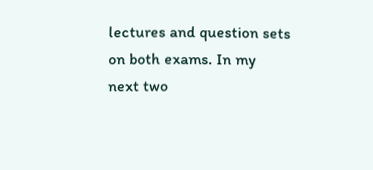lectures and question sets on both exams. In my next two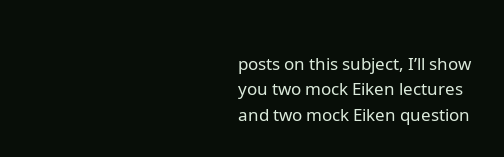posts on this subject, I’ll show you two mock Eiken lectures and two mock Eiken question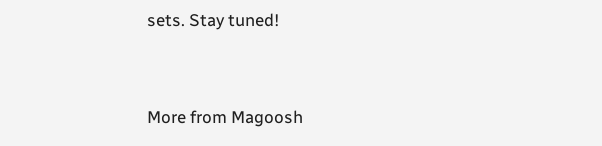sets. Stay tuned!


More from Magoosh